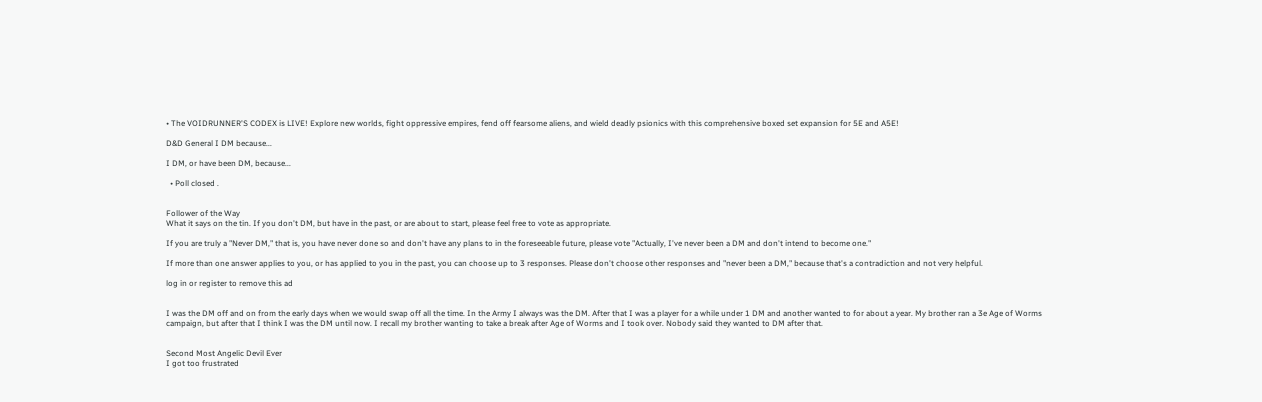• The VOIDRUNNER'S CODEX is LIVE! Explore new worlds, fight oppressive empires, fend off fearsome aliens, and wield deadly psionics with this comprehensive boxed set expansion for 5E and A5E!

D&D General I DM because...

I DM, or have been DM, because...

  • Poll closed .


Follower of the Way
What it says on the tin. If you don't DM, but have in the past, or are about to start, please feel free to vote as appropriate.

If you are truly a "Never DM," that is, you have never done so and don't have any plans to in the foreseeable future, please vote "Actually, I've never been a DM and don't intend to become one."

If more than one answer applies to you, or has applied to you in the past, you can choose up to 3 responses. Please don't choose other responses and "never been a DM," because that's a contradiction and not very helpful.

log in or register to remove this ad


I was the DM off and on from the early days when we would swap off all the time. In the Army I always was the DM. After that I was a player for a while under 1 DM and another wanted to for about a year. My brother ran a 3e Age of Worms campaign, but after that I think I was the DM until now. I recall my brother wanting to take a break after Age of Worms and I took over. Nobody said they wanted to DM after that.


Second Most Angelic Devil Ever
I got too frustrated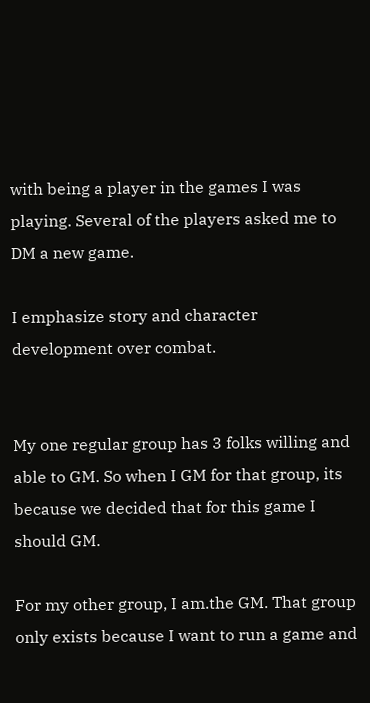with being a player in the games I was playing. Several of the players asked me to DM a new game.

I emphasize story and character development over combat.


My one regular group has 3 folks willing and able to GM. So when I GM for that group, its because we decided that for this game I should GM.

For my other group, I am.the GM. That group only exists because I want to run a game and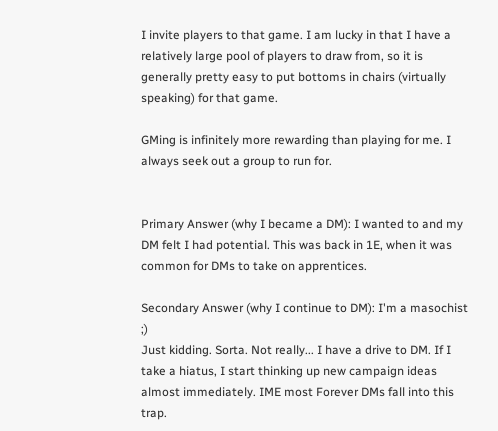I invite players to that game. I am lucky in that I have a relatively large pool of players to draw from, so it is generally pretty easy to put bottoms in chairs (virtually speaking) for that game.

GMing is infinitely more rewarding than playing for me. I always seek out a group to run for.


Primary Answer (why I became a DM): I wanted to and my DM felt I had potential. This was back in 1E, when it was common for DMs to take on apprentices.

Secondary Answer (why I continue to DM): I'm a masochist ;)
Just kidding. Sorta. Not really... I have a drive to DM. If I take a hiatus, I start thinking up new campaign ideas almost immediately. IME most Forever DMs fall into this trap.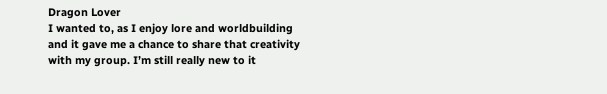Dragon Lover
I wanted to, as I enjoy lore and worldbuilding and it gave me a chance to share that creativity with my group. I’m still really new to it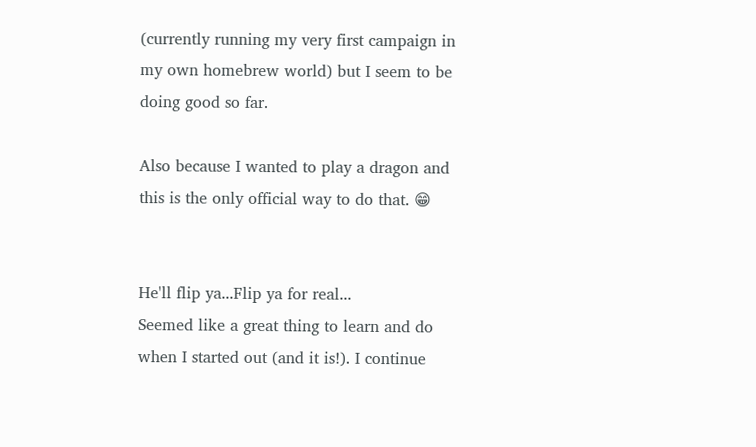(currently running my very first campaign in my own homebrew world) but I seem to be doing good so far.

Also because I wanted to play a dragon and this is the only official way to do that. 😁


He'll flip ya...Flip ya for real...
Seemed like a great thing to learn and do when I started out (and it is!). I continue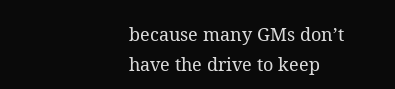because many GMs don’t have the drive to keep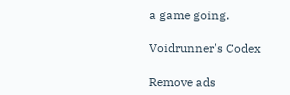a game going.

Voidrunner's Codex

Remove ads